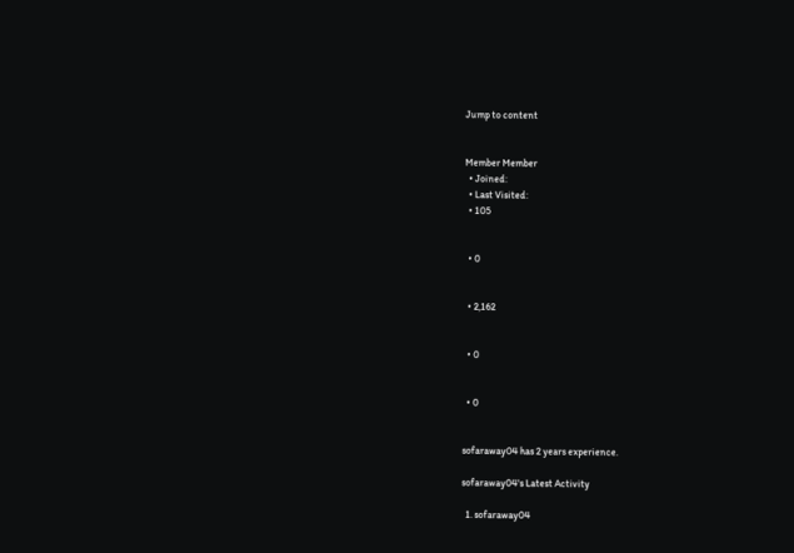Jump to content


Member Member
  • Joined:
  • Last Visited:
  • 105


  • 0


  • 2,162


  • 0


  • 0


sofaraway04 has 2 years experience.

sofaraway04's Latest Activity

  1. sofaraway04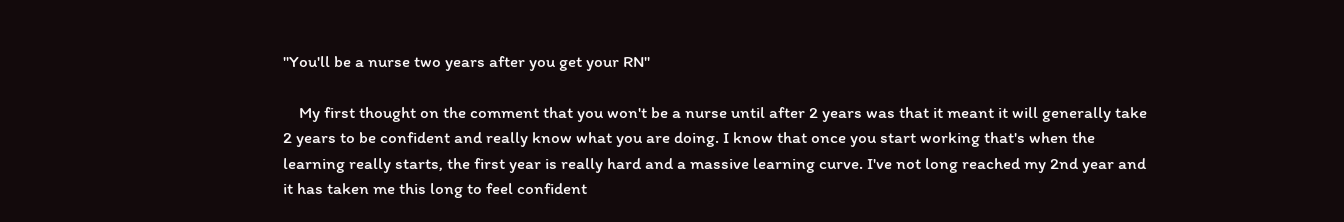"You'll be a nurse two years after you get your RN"

    My first thought on the comment that you won't be a nurse until after 2 years was that it meant it will generally take 2 years to be confident and really know what you are doing. I know that once you start working that's when the learning really starts, the first year is really hard and a massive learning curve. I've not long reached my 2nd year and it has taken me this long to feel confident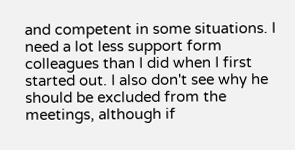and competent in some situations. I need a lot less support form colleagues than I did when I first started out. I also don't see why he should be excluded from the meetings, although if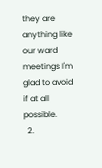they are anything like our ward meetings I'm glad to avoid if at all possible.
  2.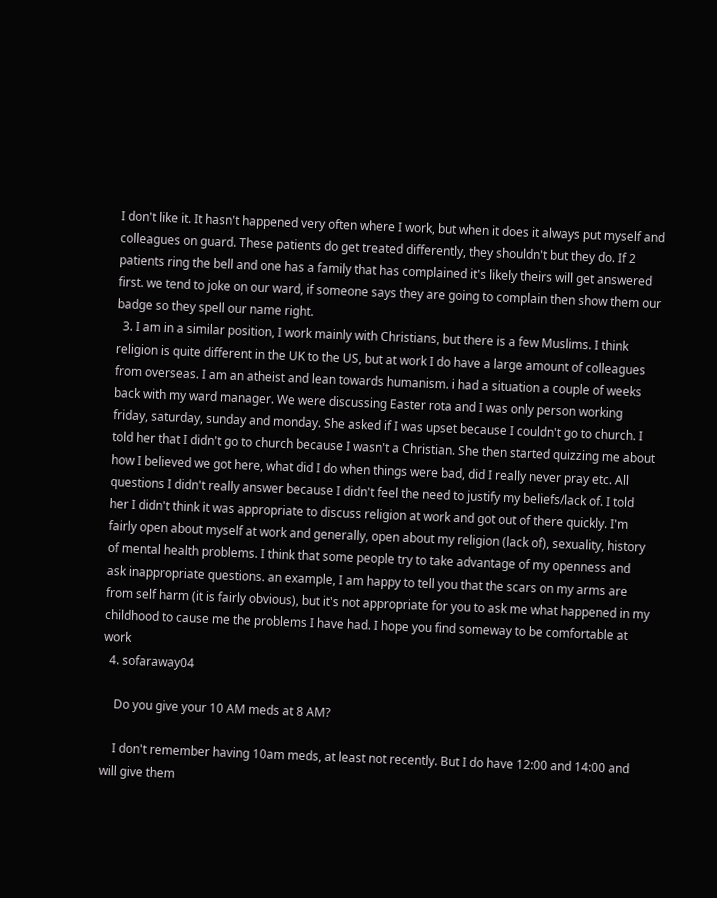I don't like it. It hasn't happened very often where I work, but when it does it always put myself and colleagues on guard. These patients do get treated differently, they shouldn't but they do. If 2 patients ring the bell and one has a family that has complained it's likely theirs will get answered first. we tend to joke on our ward, if someone says they are going to complain then show them our badge so they spell our name right.
  3. I am in a similar position, I work mainly with Christians, but there is a few Muslims. I think religion is quite different in the UK to the US, but at work I do have a large amount of colleagues from overseas. I am an atheist and lean towards humanism. i had a situation a couple of weeks back with my ward manager. We were discussing Easter rota and I was only person working friday, saturday, sunday and monday. She asked if I was upset because I couldn't go to church. I told her that I didn't go to church because I wasn't a Christian. She then started quizzing me about how I believed we got here, what did I do when things were bad, did I really never pray etc. All questions I didn't really answer because I didn't feel the need to justify my beliefs/lack of. I told her I didn't think it was appropriate to discuss religion at work and got out of there quickly. I'm fairly open about myself at work and generally, open about my religion (lack of), sexuality, history of mental health problems. I think that some people try to take advantage of my openness and ask inappropriate questions. an example, I am happy to tell you that the scars on my arms are from self harm (it is fairly obvious), but it's not appropriate for you to ask me what happened in my childhood to cause me the problems I have had. I hope you find someway to be comfortable at work
  4. sofaraway04

    Do you give your 10 AM meds at 8 AM?

    I don't remember having 10am meds, at least not recently. But I do have 12:00 and 14:00 and will give them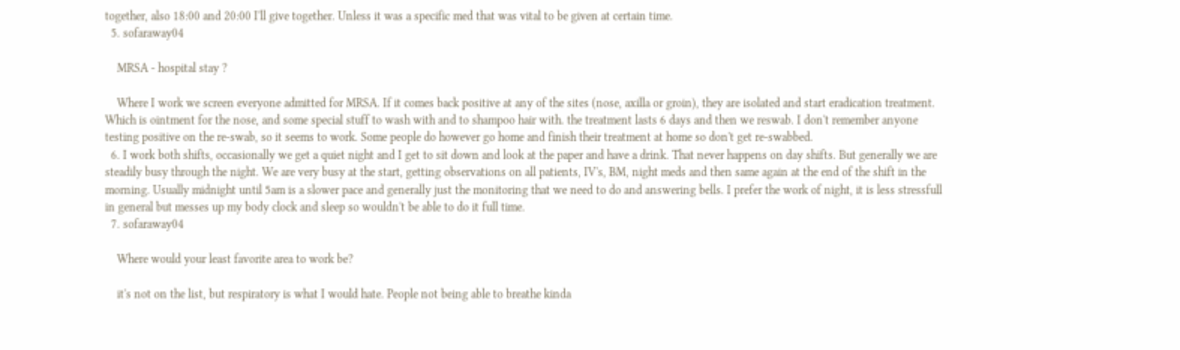together, also 18:00 and 20:00 I'll give together. Unless it was a specific med that was vital to be given at certain time.
  5. sofaraway04

    MRSA - hospital stay ?

    Where I work we screen everyone admitted for MRSA. If it comes back positive at any of the sites (nose, axilla or groin), they are isolated and start eradication treatment. Which is ointment for the nose, and some special stuff to wash with and to shampoo hair with. the treatment lasts 6 days and then we reswab. I don't remember anyone testing positive on the re-swab, so it seems to work. Some people do however go home and finish their treatment at home so don't get re-swabbed.
  6. I work both shifts, occasionally we get a quiet night and I get to sit down and look at the paper and have a drink. That never happens on day shifts. But generally we are steadily busy through the night. We are very busy at the start, getting observations on all patients, IV's, BM, night meds and then same again at the end of the shift in the morning. Usually midnight until 5am is a slower pace and generally just the monitoring that we need to do and answering bells. I prefer the work of night, it is less stressfull in general but messes up my body clock and sleep so wouldn't be able to do it full time.
  7. sofaraway04

    Where would your least favorite area to work be?

    it's not on the list, but respiratory is what I would hate. People not being able to breathe kinda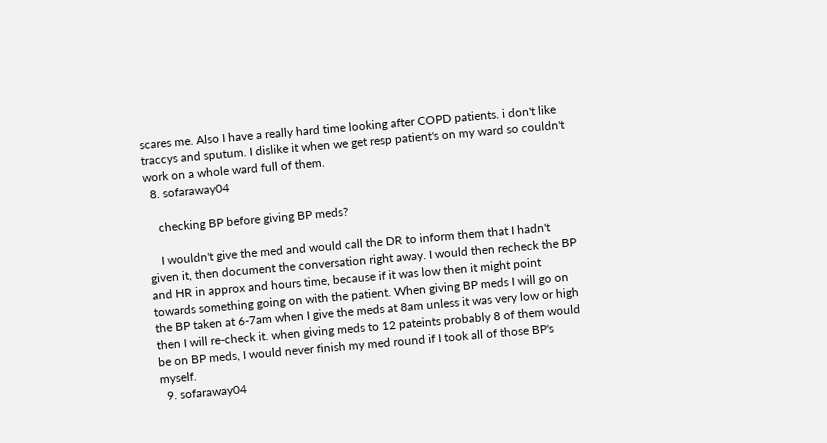scares me. Also I have a really hard time looking after COPD patients. i don't like traccys and sputum. I dislike it when we get resp patient's on my ward so couldn't work on a whole ward full of them.
  8. sofaraway04

    checking BP before giving BP meds?

    I wouldn't give the med and would call the DR to inform them that I hadn't given it, then document the conversation right away. I would then recheck the BP and HR in approx and hours time, because if it was low then it might point towards something going on with the patient. When giving BP meds I will go on the BP taken at 6-7am when I give the meds at 8am unless it was very low or high then I will re-check it. when giving meds to 12 pateints probably 8 of them would be on BP meds, I would never finish my med round if I took all of those BP's myself.
  9. sofaraway04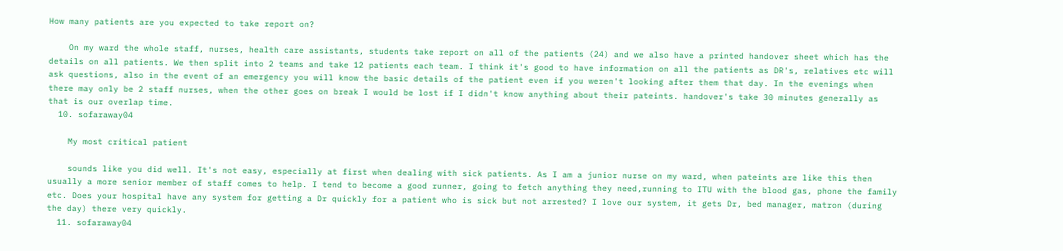How many patients are you expected to take report on?

    On my ward the whole staff, nurses, health care assistants, students take report on all of the patients (24) and we also have a printed handover sheet which has the details on all patients. We then split into 2 teams and take 12 patients each team. I think it's good to have information on all the patients as DR's, relatives etc will ask questions, also in the event of an emergency you will know the basic details of the patient even if you weren't looking after them that day. In the evenings when there may only be 2 staff nurses, when the other goes on break I would be lost if I didn't know anything about their pateints. handover's take 30 minutes generally as that is our overlap time.
  10. sofaraway04

    My most critical patient

    sounds like you did well. It's not easy, especially at first when dealing with sick patients. As I am a junior nurse on my ward, when pateints are like this then usually a more senior member of staff comes to help. I tend to become a good runner, going to fetch anything they need,running to ITU with the blood gas, phone the family etc. Does your hospital have any system for getting a Dr quickly for a patient who is sick but not arrested? I love our system, it gets Dr, bed manager, matron (during the day) there very quickly.
  11. sofaraway04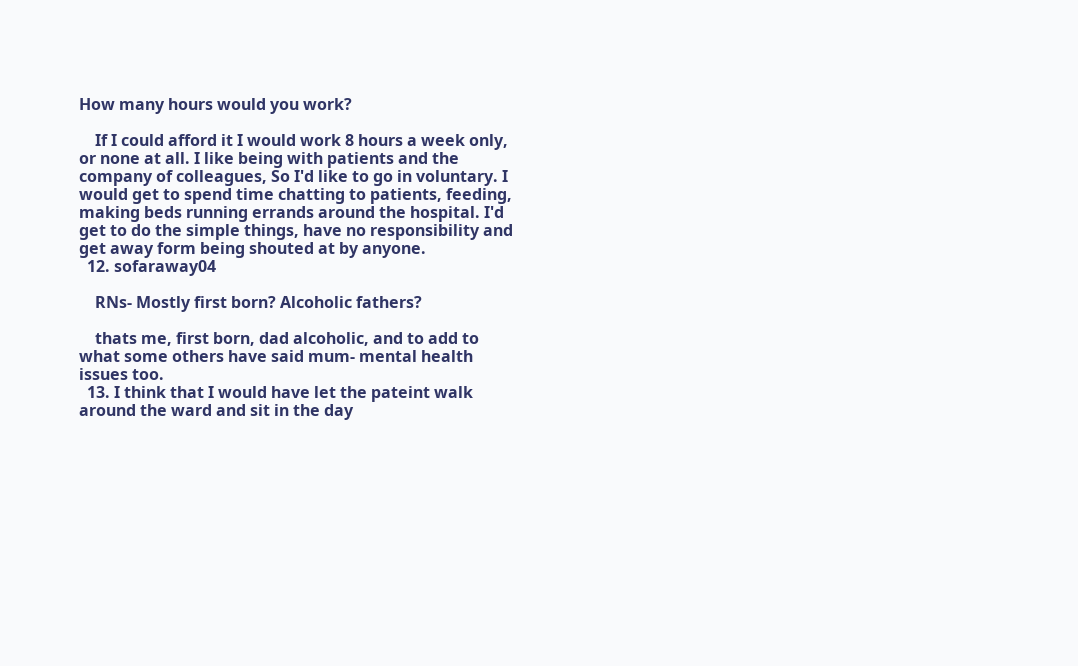How many hours would you work?

    If I could afford it I would work 8 hours a week only, or none at all. I like being with patients and the company of colleagues, So I'd like to go in voluntary. I would get to spend time chatting to patients, feeding, making beds running errands around the hospital. I'd get to do the simple things, have no responsibility and get away form being shouted at by anyone.
  12. sofaraway04

    RNs- Mostly first born? Alcoholic fathers?

    thats me, first born, dad alcoholic, and to add to what some others have said mum- mental health issues too.
  13. I think that I would have let the pateint walk around the ward and sit in the day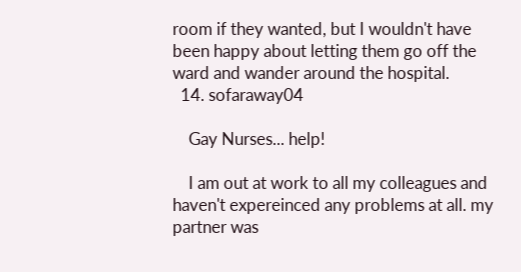room if they wanted, but I wouldn't have been happy about letting them go off the ward and wander around the hospital.
  14. sofaraway04

    Gay Nurses... help!

    I am out at work to all my colleagues and haven't expereinced any problems at all. my partner was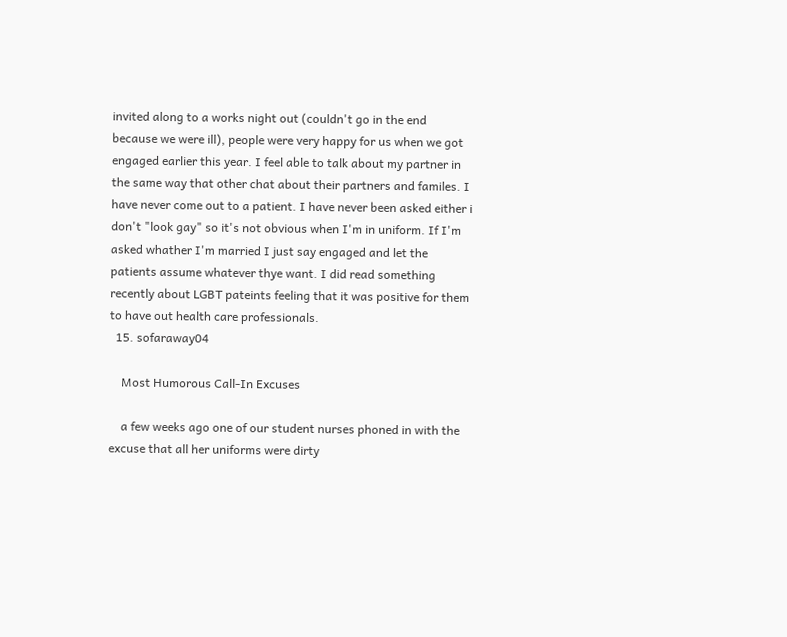invited along to a works night out (couldn't go in the end because we were ill), people were very happy for us when we got engaged earlier this year. I feel able to talk about my partner in the same way that other chat about their partners and familes. I have never come out to a patient. I have never been asked either i don't "look gay" so it's not obvious when I'm in uniform. If I'm asked whather I'm married I just say engaged and let the patients assume whatever thye want. I did read something recently about LGBT pateints feeling that it was positive for them to have out health care professionals.
  15. sofaraway04

    Most Humorous Call-In Excuses

    a few weeks ago one of our student nurses phoned in with the excuse that all her uniforms were dirty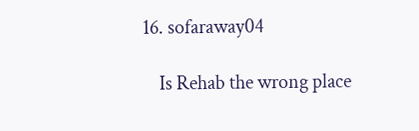16. sofaraway04

    Is Rehab the wrong place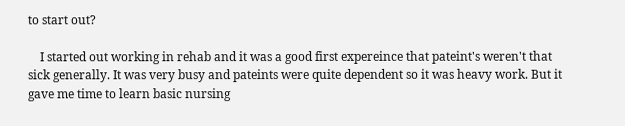to start out?

    I started out working in rehab and it was a good first expereince that pateint's weren't that sick generally. It was very busy and pateints were quite dependent so it was heavy work. But it gave me time to learn basic nursing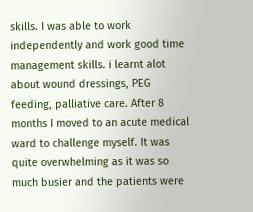skills. I was able to work independently and work good time management skills. i learnt alot about wound dressings, PEG feeding, palliative care. After 8 months I moved to an acute medical ward to challenge myself. It was quite overwhelming as it was so much busier and the patients were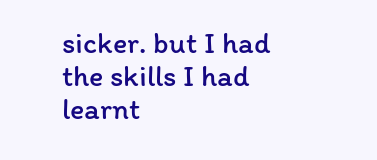sicker. but I had the skills I had learnt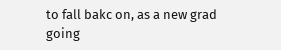to fall bakc on, as a new grad going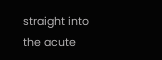straight into the acute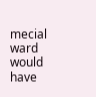mecial ward would have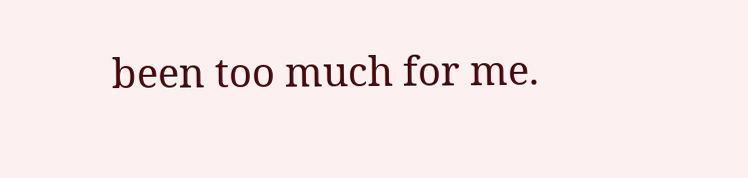been too much for me.